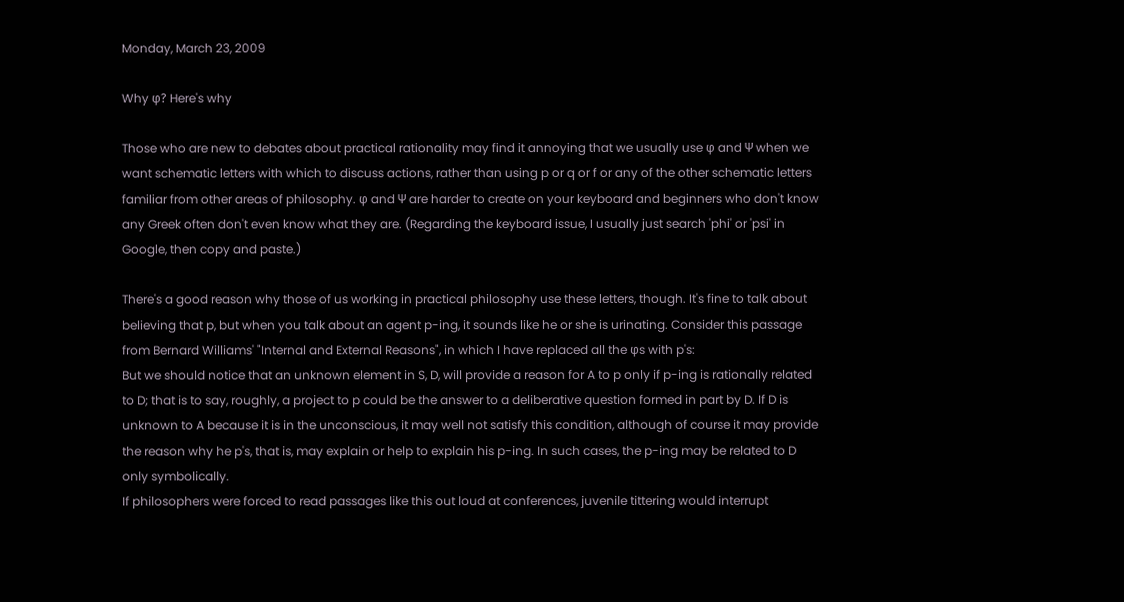Monday, March 23, 2009

Why φ? Here's why

Those who are new to debates about practical rationality may find it annoying that we usually use φ and Ψ when we want schematic letters with which to discuss actions, rather than using p or q or f or any of the other schematic letters familiar from other areas of philosophy. φ and Ψ are harder to create on your keyboard and beginners who don't know any Greek often don't even know what they are. (Regarding the keyboard issue, I usually just search 'phi' or 'psi' in Google, then copy and paste.)

There's a good reason why those of us working in practical philosophy use these letters, though. It's fine to talk about believing that p, but when you talk about an agent p-ing, it sounds like he or she is urinating. Consider this passage from Bernard Williams' "Internal and External Reasons", in which I have replaced all the φs with p's:
But we should notice that an unknown element in S, D, will provide a reason for A to p only if p-ing is rationally related to D; that is to say, roughly, a project to p could be the answer to a deliberative question formed in part by D. If D is unknown to A because it is in the unconscious, it may well not satisfy this condition, although of course it may provide the reason why he p's, that is, may explain or help to explain his p-ing. In such cases, the p-ing may be related to D only symbolically.
If philosophers were forced to read passages like this out loud at conferences, juvenile tittering would interrupt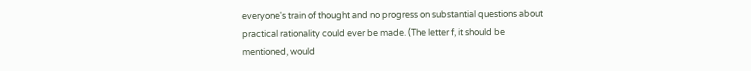everyone's train of thought and no progress on substantial questions about practical rationality could ever be made. (The letter f, it should be mentioned, would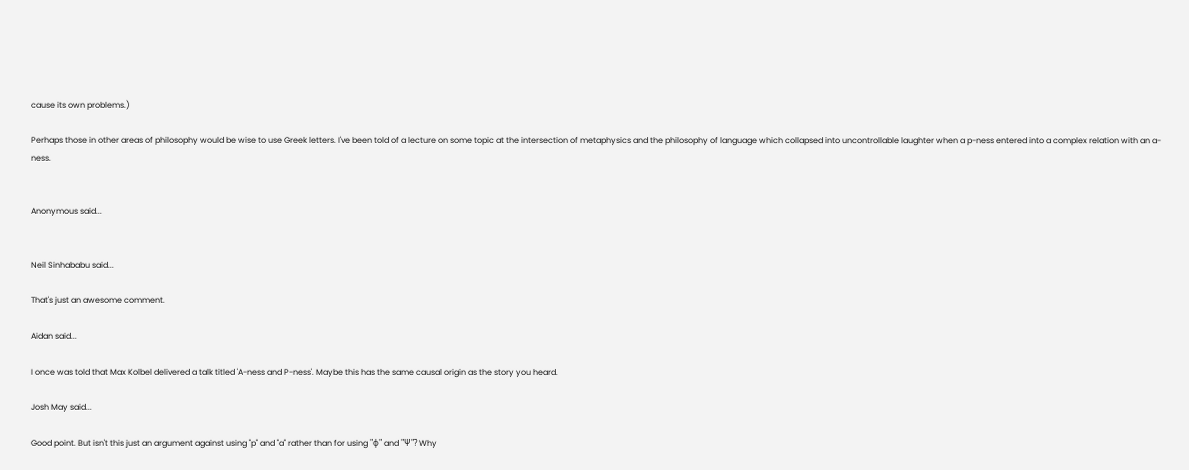cause its own problems.)

Perhaps those in other areas of philosophy would be wise to use Greek letters. I've been told of a lecture on some topic at the intersection of metaphysics and the philosophy of language which collapsed into uncontrollable laughter when a p-ness entered into a complex relation with an a-ness.


Anonymous said...


Neil Sinhababu said...

That's just an awesome comment.

Aidan said...

I once was told that Max Kolbel delivered a talk titled 'A-ness and P-ness'. Maybe this has the same causal origin as the story you heard.

Josh May said...

Good point. But isn't this just an argument against using "p" and "a" rather than for using "φ" and "Ψ"? Why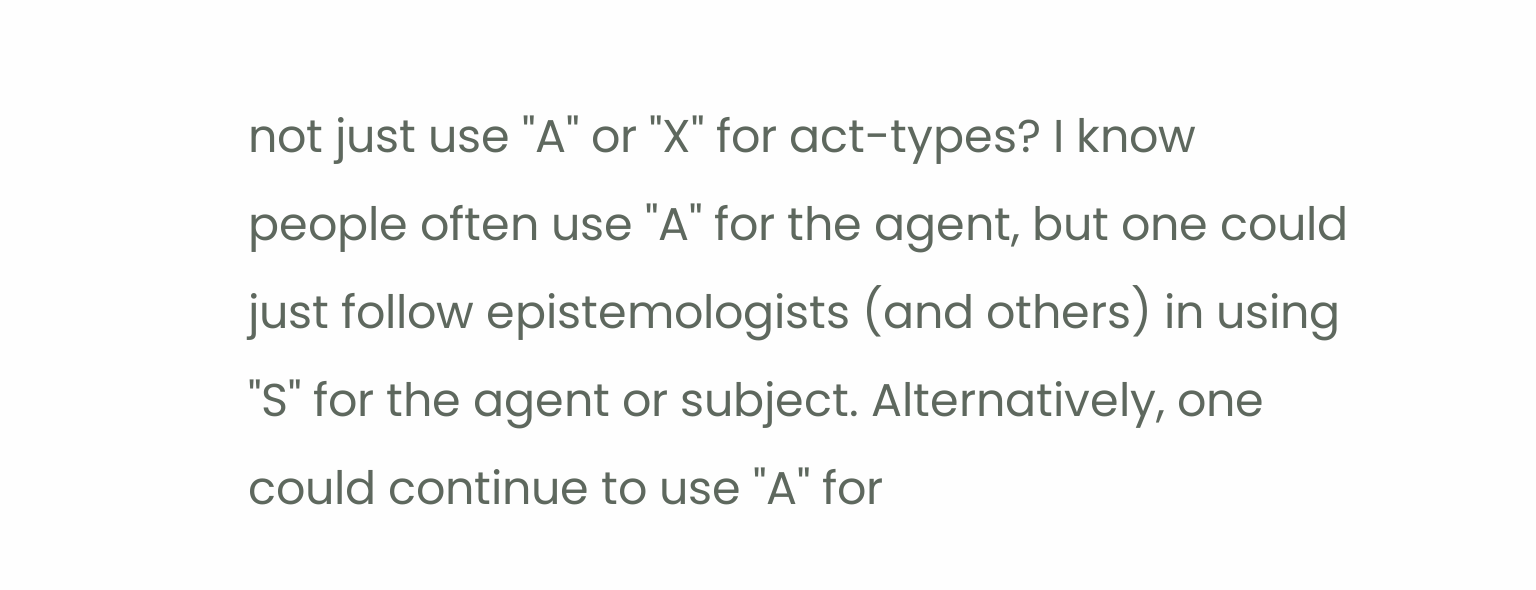not just use "A" or "X" for act-types? I know people often use "A" for the agent, but one could just follow epistemologists (and others) in using "S" for the agent or subject. Alternatively, one could continue to use "A" for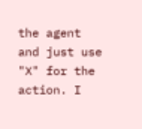the agent and just use "X" for the action. I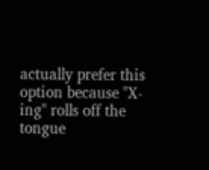actually prefer this option because "X-ing" rolls off the tongue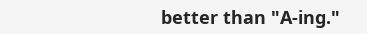better than "A-ing."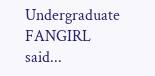Undergraduate FANGIRL said...